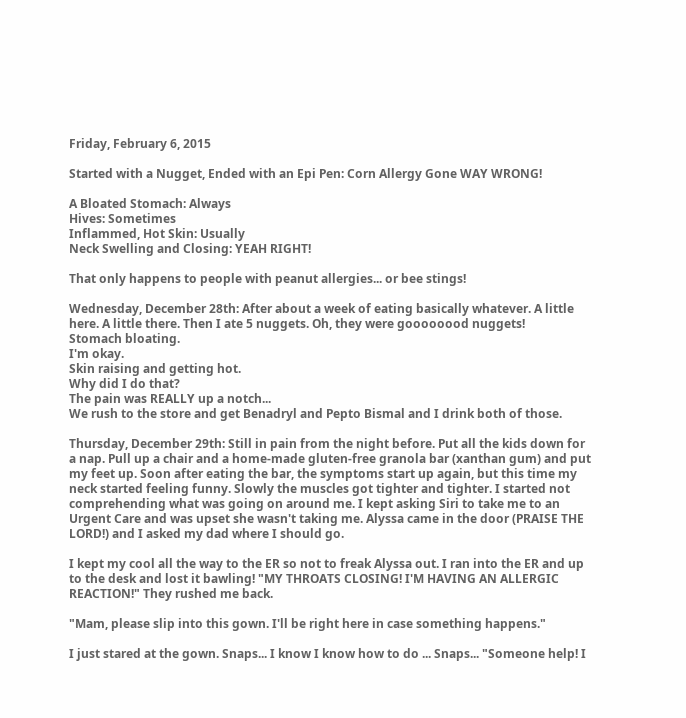Friday, February 6, 2015

Started with a Nugget, Ended with an Epi Pen: Corn Allergy Gone WAY WRONG!

A Bloated Stomach: Always
Hives: Sometimes
Inflammed, Hot Skin: Usually
Neck Swelling and Closing: YEAH RIGHT!

That only happens to people with peanut allergies... or bee stings!

Wednesday, December 28th: After about a week of eating basically whatever. A little here. A little there. Then I ate 5 nuggets. Oh, they were goooooood nuggets!
Stomach bloating.
I'm okay.
Skin raising and getting hot.
Why did I do that?
The pain was REALLY up a notch...
We rush to the store and get Benadryl and Pepto Bismal and I drink both of those.

Thursday, December 29th: Still in pain from the night before. Put all the kids down for a nap. Pull up a chair and a home-made gluten-free granola bar (xanthan gum) and put my feet up. Soon after eating the bar, the symptoms start up again, but this time my neck started feeling funny. Slowly the muscles got tighter and tighter. I started not comprehending what was going on around me. I kept asking Siri to take me to an Urgent Care and was upset she wasn't taking me. Alyssa came in the door (PRAISE THE LORD!) and I asked my dad where I should go.

I kept my cool all the way to the ER so not to freak Alyssa out. I ran into the ER and up to the desk and lost it bawling! "MY THROATS CLOSING! I'M HAVING AN ALLERGIC REACTION!" They rushed me back.

"Mam, please slip into this gown. I'll be right here in case something happens."

I just stared at the gown. Snaps... I know I know how to do ... Snaps... "Someone help! I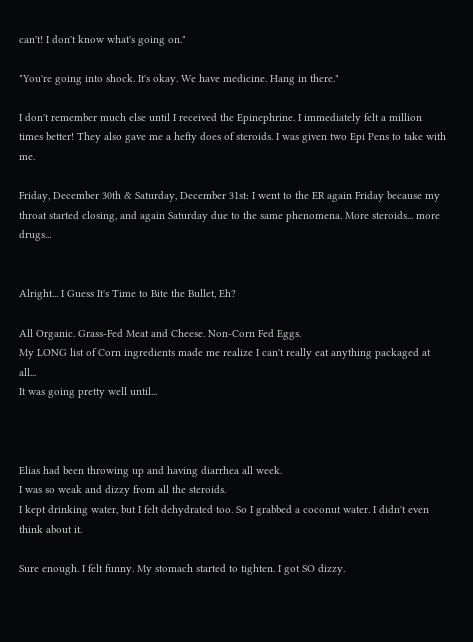can't! I don't know what's going on."

"You're going into shock. It's okay. We have medicine. Hang in there."

I don't remember much else until I received the Epinephrine. I immediately felt a million times better! They also gave me a hefty does of steroids. I was given two Epi Pens to take with me.

Friday, December 30th & Saturday, December 31st: I went to the ER again Friday because my throat started closing, and again Saturday due to the same phenomena. More steroids... more drugs...


Alright... I Guess It's Time to Bite the Bullet, Eh?

All Organic. Grass-Fed Meat and Cheese. Non-Corn Fed Eggs.
My LONG list of Corn ingredients made me realize I can't really eat anything packaged at all...
It was going pretty well until...



Elias had been throwing up and having diarrhea all week.
I was so weak and dizzy from all the steroids.
I kept drinking water, but I felt dehydrated too. So I grabbed a coconut water. I didn't even think about it.

Sure enough. I felt funny. My stomach started to tighten. I got SO dizzy.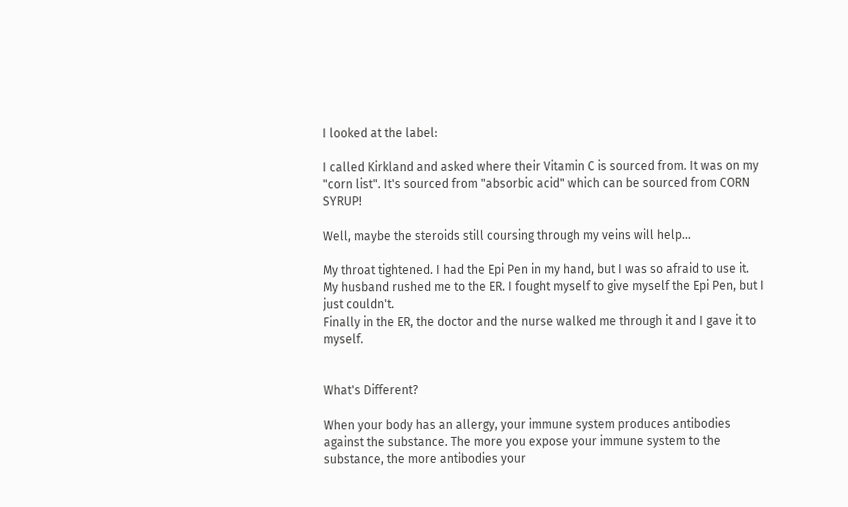I looked at the label:

I called Kirkland and asked where their Vitamin C is sourced from. It was on my "corn list". It's sourced from "absorbic acid" which can be sourced from CORN SYRUP!

Well, maybe the steroids still coursing through my veins will help...

My throat tightened. I had the Epi Pen in my hand, but I was so afraid to use it.
My husband rushed me to the ER. I fought myself to give myself the Epi Pen, but I just couldn't.
Finally in the ER, the doctor and the nurse walked me through it and I gave it to myself.


What's Different?

When your body has an allergy, your immune system produces antibodies against the substance. The more you expose your immune system to the substance, the more antibodies your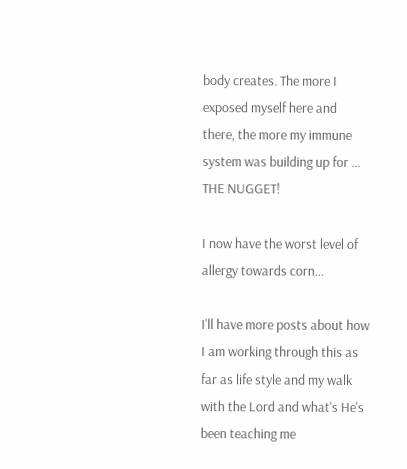body creates. The more I exposed myself here and there, the more my immune system was building up for ... THE NUGGET!

I now have the worst level of allergy towards corn...

I'll have more posts about how I am working through this as far as life style and my walk with the Lord and what's He's been teaching me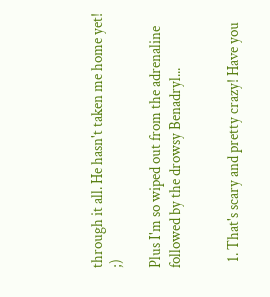through it all. He hasn't taken me home yet! ;)

Plus I'm so wiped out from the adrenaline followed by the drowsy Benadryl...


  1. That's scary and pretty crazy! Have you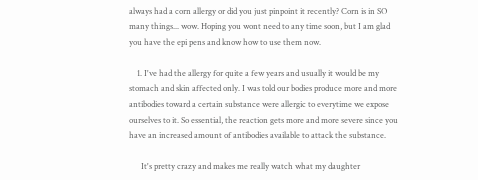always had a corn allergy or did you just pinpoint it recently? Corn is in SO many things... wow. Hoping you wont need to any time soon, but I am glad you have the epi pens and know how to use them now.

    1. I've had the allergy for quite a few years and usually it would be my stomach and skin affected only. I was told our bodies produce more and more antibodies toward a certain substance were allergic to everytime we expose ourselves to it. So essential, the reaction gets more and more severe since you have an increased amount of antibodies available to attack the substance.

      It's pretty crazy and makes me really watch what my daughter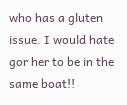who has a gluten issue. I would hate gor her to be in the same boat!!